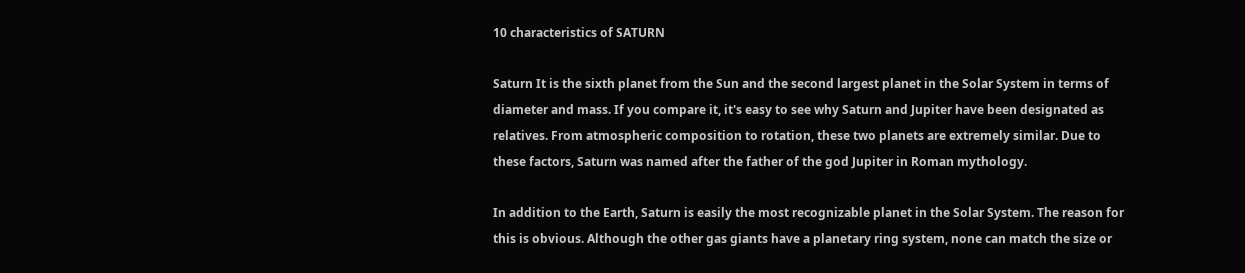10 characteristics of SATURN

Saturn It is the sixth planet from the Sun and the second largest planet in the Solar System in terms of diameter and mass. If you compare it, it's easy to see why Saturn and Jupiter have been designated as relatives. From atmospheric composition to rotation, these two planets are extremely similar. Due to these factors, Saturn was named after the father of the god Jupiter in Roman mythology.

In addition to the Earth, Saturn is easily the most recognizable planet in the Solar System. The reason for this is obvious. Although the other gas giants have a planetary ring system, none can match the size or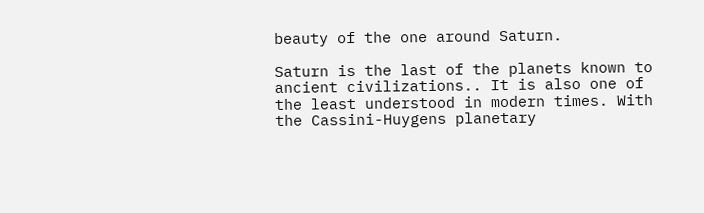beauty of the one around Saturn.

Saturn is the last of the planets known to ancient civilizations.. It is also one of the least understood in modern times. With the Cassini-Huygens planetary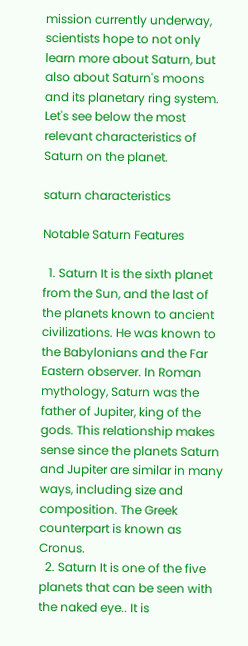mission currently underway, scientists hope to not only learn more about Saturn, but also about Saturn's moons and its planetary ring system. Let's see below the most relevant characteristics of Saturn on the planet.

saturn characteristics

Notable Saturn Features

  1. Saturn It is the sixth planet from the Sun, and the last of the planets known to ancient civilizations. He was known to the Babylonians and the Far Eastern observer. In Roman mythology, Saturn was the father of Jupiter, king of the gods. This relationship makes sense since the planets Saturn and Jupiter are similar in many ways, including size and composition. The Greek counterpart is known as Cronus.
  2. Saturn It is one of the five planets that can be seen with the naked eye.. It is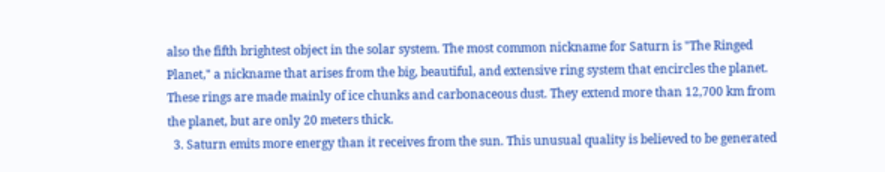also the fifth brightest object in the solar system. The most common nickname for Saturn is "The Ringed Planet," a nickname that arises from the big, beautiful, and extensive ring system that encircles the planet. These rings are made mainly of ice chunks and carbonaceous dust. They extend more than 12,700 km from the planet, but are only 20 meters thick.
  3. Saturn emits more energy than it receives from the sun. This unusual quality is believed to be generated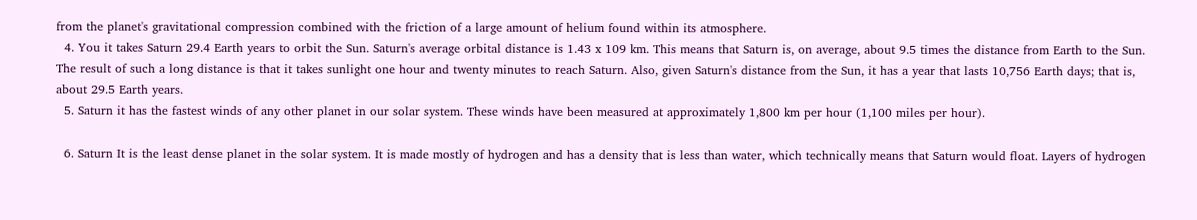from the planet's gravitational compression combined with the friction of a large amount of helium found within its atmosphere.
  4. You it takes Saturn 29.4 Earth years to orbit the Sun. Saturn's average orbital distance is 1.43 x 109 km. This means that Saturn is, on average, about 9.5 times the distance from Earth to the Sun. The result of such a long distance is that it takes sunlight one hour and twenty minutes to reach Saturn. Also, given Saturn's distance from the Sun, it has a year that lasts 10,756 Earth days; that is, about 29.5 Earth years.
  5. Saturn it has the fastest winds of any other planet in our solar system. These winds have been measured at approximately 1,800 km per hour (1,100 miles per hour).

  6. Saturn It is the least dense planet in the solar system. It is made mostly of hydrogen and has a density that is less than water, which technically means that Saturn would float. Layers of hydrogen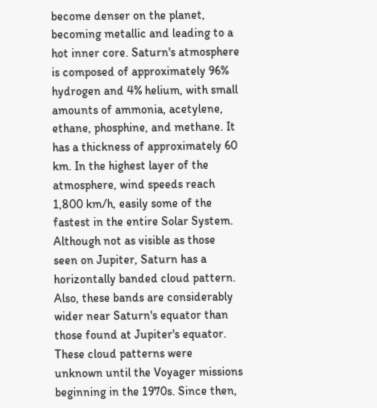become denser on the planet, becoming metallic and leading to a hot inner core. Saturn's atmosphere is composed of approximately 96% hydrogen and 4% helium, with small amounts of ammonia, acetylene, ethane, phosphine, and methane. It has a thickness of approximately 60 km. In the highest layer of the atmosphere, wind speeds reach 1,800 km/h, easily some of the fastest in the entire Solar System. Although not as visible as those seen on Jupiter, Saturn has a horizontally banded cloud pattern. Also, these bands are considerably wider near Saturn's equator than those found at Jupiter's equator. These cloud patterns were unknown until the Voyager missions beginning in the 1970s. Since then,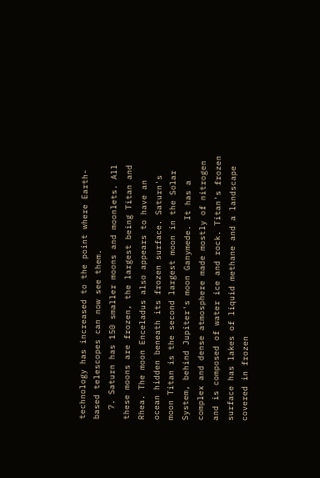technology has increased to the point where Earth-based telescopes can now see them.
  7. Saturn has 150 smaller moons and moonlets. All these moons are frozen, the largest being Titan and Rhea. The moon Enceladus also appears to have an ocean hidden beneath its frozen surface. Saturn's moon Titan is the second largest moon in the Solar System, behind Jupiter's moon Ganymede. It has a complex and dense atmosphere made mostly of nitrogen and is composed of water ice and rock. Titan's frozen surface has lakes of liquid methane and a landscape covered in frozen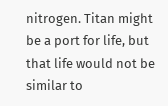nitrogen. Titan might be a port for life, but that life would not be similar to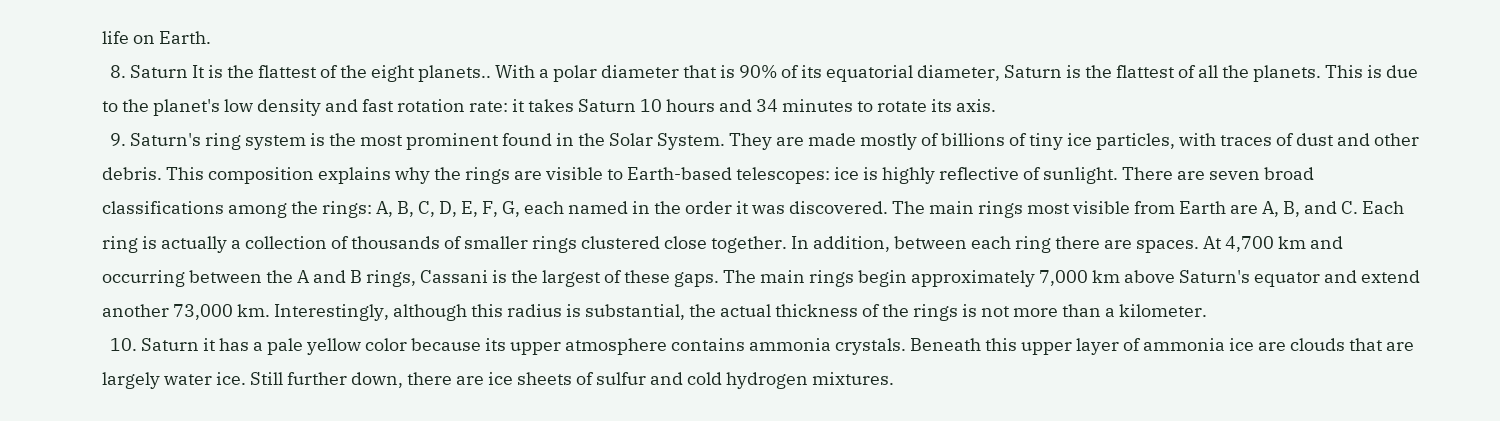life on Earth.
  8. Saturn It is the flattest of the eight planets.. With a polar diameter that is 90% of its equatorial diameter, Saturn is the flattest of all the planets. This is due to the planet's low density and fast rotation rate: it takes Saturn 10 hours and 34 minutes to rotate its axis.
  9. Saturn's ring system is the most prominent found in the Solar System. They are made mostly of billions of tiny ice particles, with traces of dust and other debris. This composition explains why the rings are visible to Earth-based telescopes: ice is highly reflective of sunlight. There are seven broad classifications among the rings: A, B, C, D, E, F, G, each named in the order it was discovered. The main rings most visible from Earth are A, B, and C. Each ring is actually a collection of thousands of smaller rings clustered close together. In addition, between each ring there are spaces. At 4,700 km and occurring between the A and B rings, Cassani is the largest of these gaps. The main rings begin approximately 7,000 km above Saturn's equator and extend another 73,000 km. Interestingly, although this radius is substantial, the actual thickness of the rings is not more than a kilometer.
  10. Saturn it has a pale yellow color because its upper atmosphere contains ammonia crystals. Beneath this upper layer of ammonia ice are clouds that are largely water ice. Still further down, there are ice sheets of sulfur and cold hydrogen mixtures.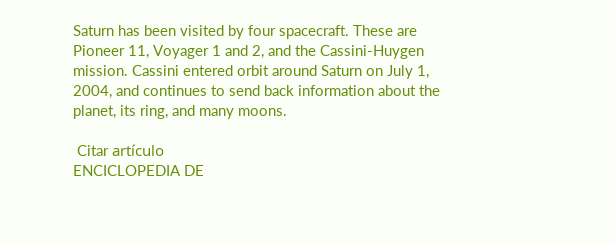Saturn has been visited by four spacecraft. These are Pioneer 11, Voyager 1 and 2, and the Cassini-Huygen mission. Cassini entered orbit around Saturn on July 1, 2004, and continues to send back information about the planet, its ring, and many moons.

 Citar artículo
ENCICLOPEDIA DE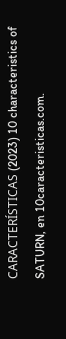CARACTERÍSTICAS (2023) 10 characteristics of SATURN, en 10caracteristicas.com.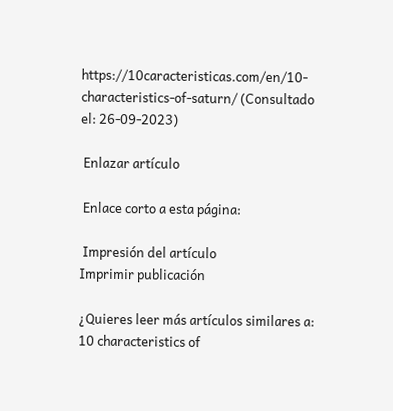https://10caracteristicas.com/en/10-characteristics-of-saturn/ (Consultado el: 26-09-2023)

 Enlazar artículo

 Enlace corto a esta página:

 Impresión del artículo
Imprimir publicación

¿Quieres leer más artículos similares a: 10 characteristics of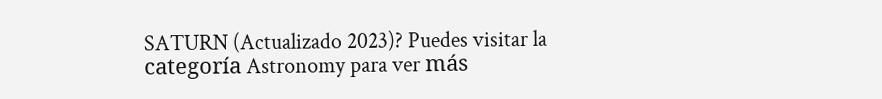SATURN (Actualizado 2023)? Puedes visitar la categoría Astronomy para ver más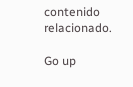contenido relacionado.

Go up